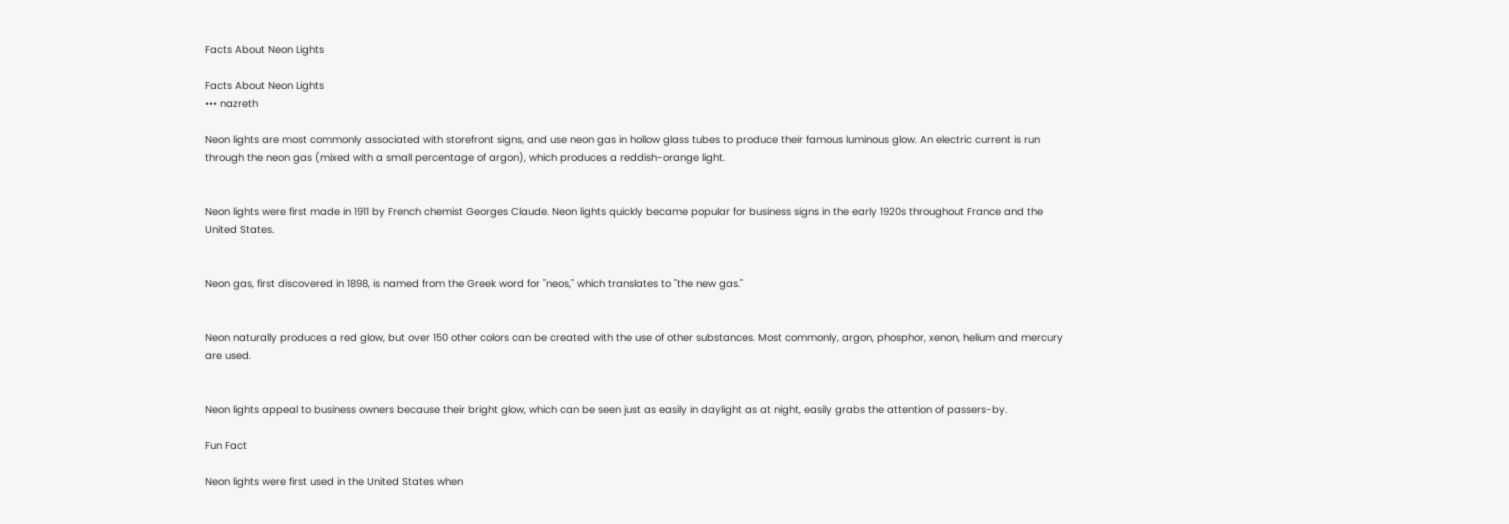Facts About Neon Lights

Facts About Neon Lights
••• nazreth

Neon lights are most commonly associated with storefront signs, and use neon gas in hollow glass tubes to produce their famous luminous glow. An electric current is run through the neon gas (mixed with a small percentage of argon), which produces a reddish-orange light.


Neon lights were first made in 1911 by French chemist Georges Claude. Neon lights quickly became popular for business signs in the early 1920s throughout France and the United States.


Neon gas, first discovered in 1898, is named from the Greek word for "neos," which translates to "the new gas."


Neon naturally produces a red glow, but over 150 other colors can be created with the use of other substances. Most commonly, argon, phosphor, xenon, helium and mercury are used.


Neon lights appeal to business owners because their bright glow, which can be seen just as easily in daylight as at night, easily grabs the attention of passers-by.

Fun Fact

Neon lights were first used in the United States when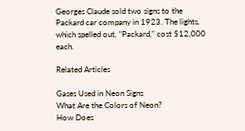Georges Claude sold two signs to the Packard car company in 1923. The lights, which spelled out, "Packard," cost $12,000 each.

Related Articles

Gases Used in Neon Signs
What Are the Colors of Neon?
How Does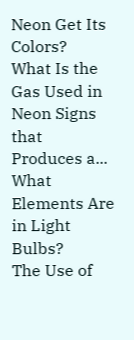Neon Get Its Colors?
What Is the Gas Used in Neon Signs that Produces a...
What Elements Are in Light Bulbs?
The Use of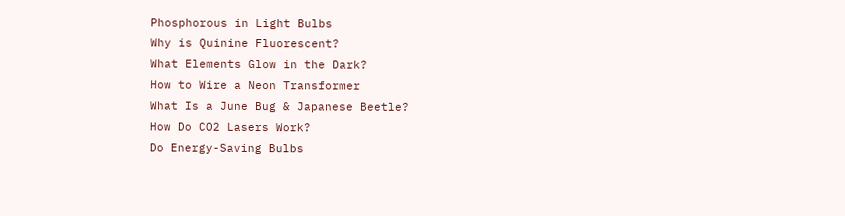Phosphorous in Light Bulbs
Why is Quinine Fluorescent?
What Elements Glow in the Dark?
How to Wire a Neon Transformer
What Is a June Bug & Japanese Beetle?
How Do CO2 Lasers Work?
Do Energy-Saving Bulbs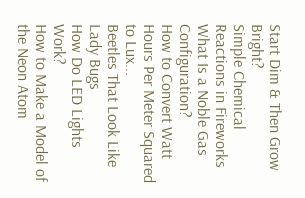Start Dim & Then Grow Bright?
Simple Chemical Reactions in Fireworks
What Is a Noble Gas Configuration?
How to Convert Watt Hours Per Meter Squared to Lux...
Beetles That Look Like Lady Bugs
How Do LED Lights Work?
How to Make a Model of the Neon Atom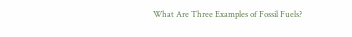What Are Three Examples of Fossil Fuels?